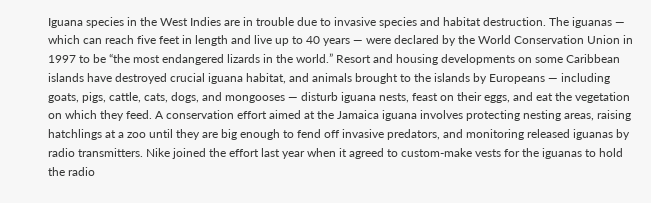Iguana species in the West Indies are in trouble due to invasive species and habitat destruction. The iguanas — which can reach five feet in length and live up to 40 years — were declared by the World Conservation Union in 1997 to be “the most endangered lizards in the world.” Resort and housing developments on some Caribbean islands have destroyed crucial iguana habitat, and animals brought to the islands by Europeans — including goats, pigs, cattle, cats, dogs, and mongooses — disturb iguana nests, feast on their eggs, and eat the vegetation on which they feed. A conservation effort aimed at the Jamaica iguana involves protecting nesting areas, raising hatchlings at a zoo until they are big enough to fend off invasive predators, and monitoring released iguanas by radio transmitters. Nike joined the effort last year when it agreed to custom-make vests for the iguanas to hold the radio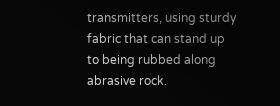transmitters, using sturdy fabric that can stand up to being rubbed along abrasive rock.